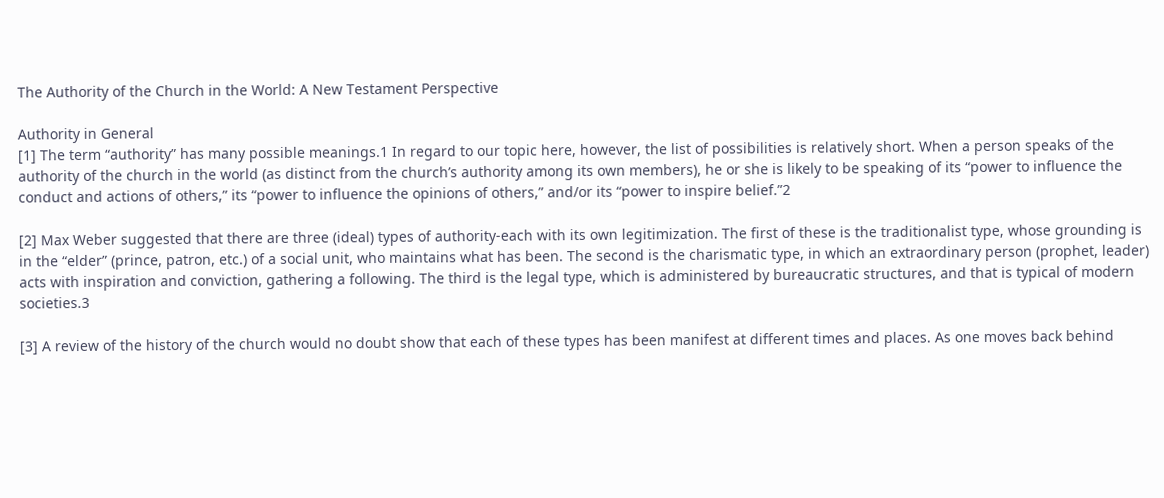The Authority of the Church in the World: A New Testament Perspective

Authority in General
[1] The term “authority” has many possible meanings.1 In regard to our topic here, however, the list of possibilities is relatively short. When a person speaks of the authority of the church in the world (as distinct from the church’s authority among its own members), he or she is likely to be speaking of its “power to influence the conduct and actions of others,” its “power to influence the opinions of others,” and/or its “power to inspire belief.”2

[2] Max Weber suggested that there are three (ideal) types of authority-each with its own legitimization. The first of these is the traditionalist type, whose grounding is in the “elder” (prince, patron, etc.) of a social unit, who maintains what has been. The second is the charismatic type, in which an extraordinary person (prophet, leader) acts with inspiration and conviction, gathering a following. The third is the legal type, which is administered by bureaucratic structures, and that is typical of modern societies.3

[3] A review of the history of the church would no doubt show that each of these types has been manifest at different times and places. As one moves back behind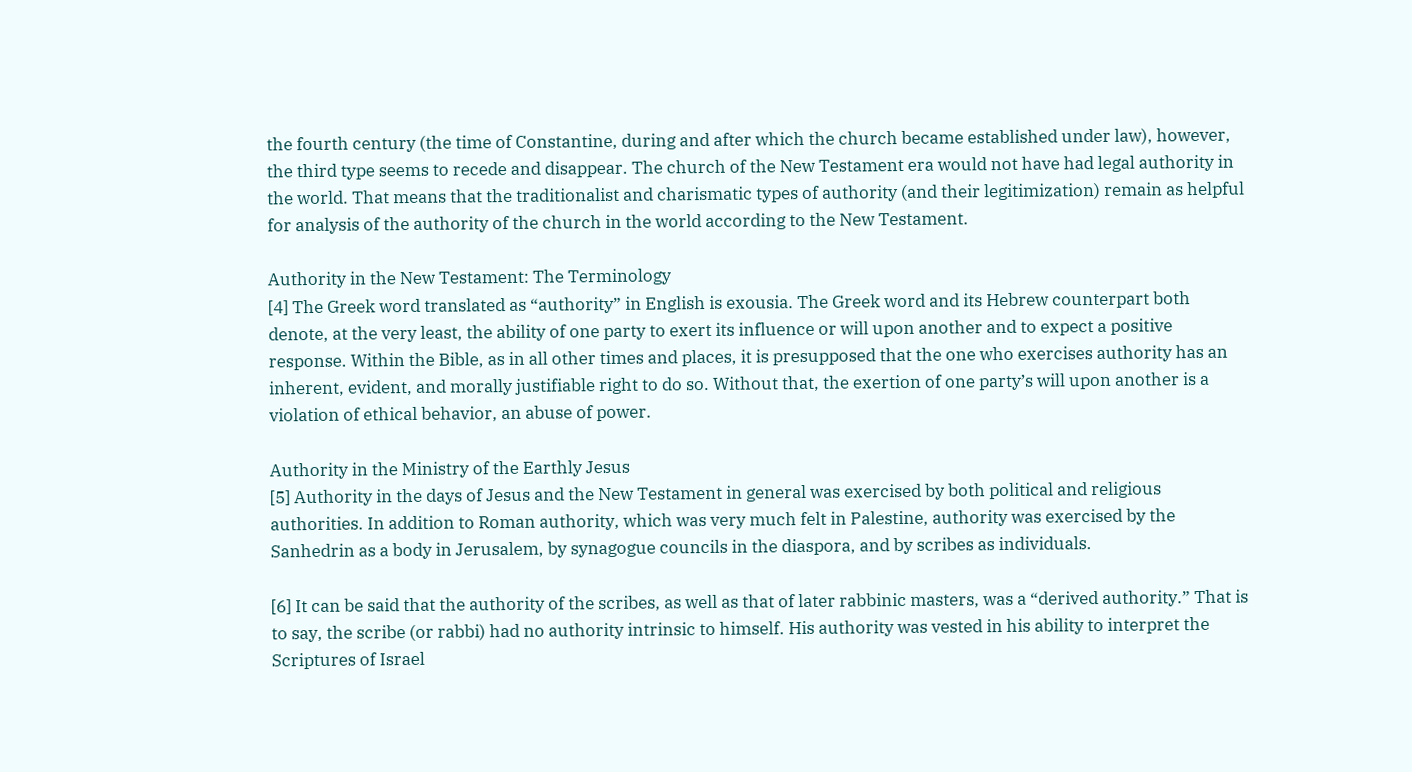the fourth century (the time of Constantine, during and after which the church became established under law), however, the third type seems to recede and disappear. The church of the New Testament era would not have had legal authority in the world. That means that the traditionalist and charismatic types of authority (and their legitimization) remain as helpful for analysis of the authority of the church in the world according to the New Testament.

Authority in the New Testament: The Terminology
[4] The Greek word translated as “authority” in English is exousia. The Greek word and its Hebrew counterpart both denote, at the very least, the ability of one party to exert its influence or will upon another and to expect a positive response. Within the Bible, as in all other times and places, it is presupposed that the one who exercises authority has an inherent, evident, and morally justifiable right to do so. Without that, the exertion of one party’s will upon another is a violation of ethical behavior, an abuse of power.

Authority in the Ministry of the Earthly Jesus
[5] Authority in the days of Jesus and the New Testament in general was exercised by both political and religious authorities. In addition to Roman authority, which was very much felt in Palestine, authority was exercised by the Sanhedrin as a body in Jerusalem, by synagogue councils in the diaspora, and by scribes as individuals.

[6] It can be said that the authority of the scribes, as well as that of later rabbinic masters, was a “derived authority.” That is to say, the scribe (or rabbi) had no authority intrinsic to himself. His authority was vested in his ability to interpret the Scriptures of Israel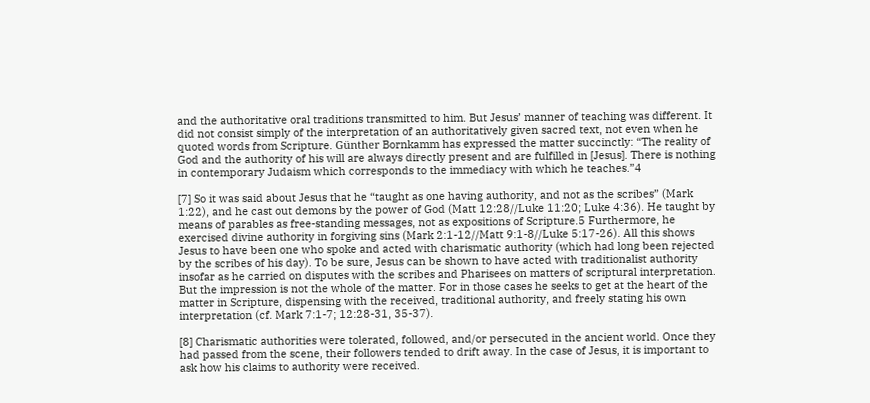and the authoritative oral traditions transmitted to him. But Jesus’ manner of teaching was different. It did not consist simply of the interpretation of an authoritatively given sacred text, not even when he quoted words from Scripture. Günther Bornkamm has expressed the matter succinctly: “The reality of God and the authority of his will are always directly present and are fulfilled in [Jesus]. There is nothing in contemporary Judaism which corresponds to the immediacy with which he teaches.”4

[7] So it was said about Jesus that he “taught as one having authority, and not as the scribes” (Mark 1:22), and he cast out demons by the power of God (Matt 12:28//Luke 11:20; Luke 4:36). He taught by means of parables as free-standing messages, not as expositions of Scripture.5 Furthermore, he exercised divine authority in forgiving sins (Mark 2:1-12//Matt 9:1-8//Luke 5:17-26). All this shows Jesus to have been one who spoke and acted with charismatic authority (which had long been rejected by the scribes of his day). To be sure, Jesus can be shown to have acted with traditionalist authority insofar as he carried on disputes with the scribes and Pharisees on matters of scriptural interpretation. But the impression is not the whole of the matter. For in those cases he seeks to get at the heart of the matter in Scripture, dispensing with the received, traditional authority, and freely stating his own interpretation (cf. Mark 7:1-7; 12:28-31, 35-37).

[8] Charismatic authorities were tolerated, followed, and/or persecuted in the ancient world. Once they had passed from the scene, their followers tended to drift away. In the case of Jesus, it is important to ask how his claims to authority were received.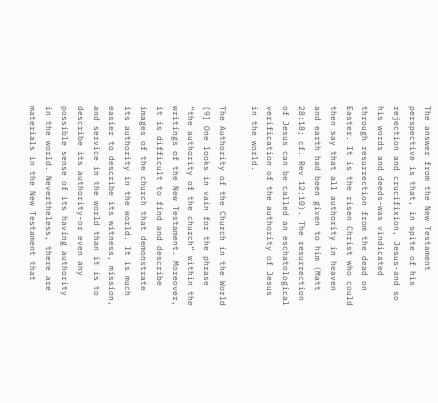The answer from the New Testament perspective is that, in spite of his rejection and crucifixion, Jesus-and so his words and deeds-was vindicated through resurrection from the dead on Easter. It is the risen Christ who could then say that all authority in heaven and earth had been given to him (Matt 28:18; cf. Rev 12:10). The resurrection of Jesus can be called an eschatological verification of the authority of Jesus in the world.

The Authority of the Church in the World
[9] One looks in vain for the phrase “the authority of the church” within the writings of the New Testament. Moreover, it is difficult to find and describe images of the church that demonstrate its authority in the world. It is much easier to describe its witness, mission, and service in the world than it is to describe its authority-or even any possible sense of its having authority in the world. Nevertheless, there are materials in the New Testament that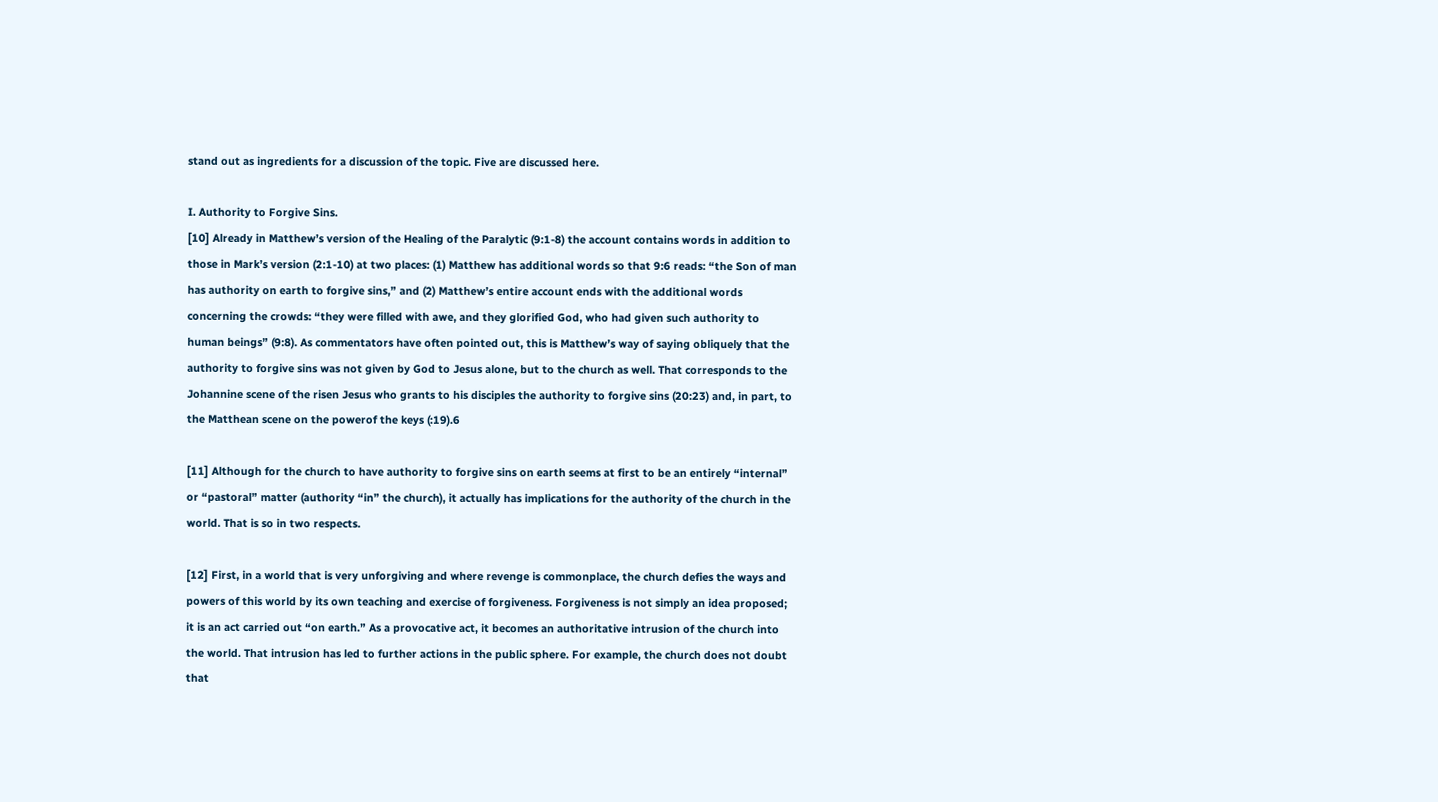stand out as ingredients for a discussion of the topic. Five are discussed here.

I. Authority to Forgive Sins.
[10] Already in Matthew’s version of the Healing of the Paralytic (9:1-8) the account contains words in addition to those in Mark’s version (2:1-10) at two places: (1) Matthew has additional words so that 9:6 reads: “the Son of man has authority on earth to forgive sins,” and (2) Matthew’s entire account ends with the additional words concerning the crowds: “they were filled with awe, and they glorified God, who had given such authority to human beings” (9:8). As commentators have often pointed out, this is Matthew’s way of saying obliquely that the authority to forgive sins was not given by God to Jesus alone, but to the church as well. That corresponds to the Johannine scene of the risen Jesus who grants to his disciples the authority to forgive sins (20:23) and, in part, to the Matthean scene on the powerof the keys (:19).6

[11] Although for the church to have authority to forgive sins on earth seems at first to be an entirely “internal” or “pastoral” matter (authority “in” the church), it actually has implications for the authority of the church in the world. That is so in two respects.

[12] First, in a world that is very unforgiving and where revenge is commonplace, the church defies the ways and powers of this world by its own teaching and exercise of forgiveness. Forgiveness is not simply an idea proposed; it is an act carried out “on earth.” As a provocative act, it becomes an authoritative intrusion of the church into the world. That intrusion has led to further actions in the public sphere. For example, the church does not doubt that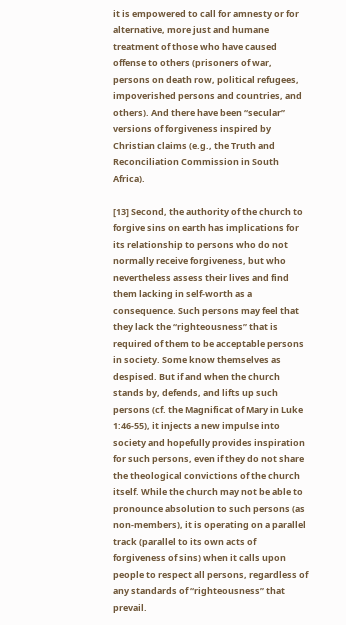it is empowered to call for amnesty or for alternative, more just and humane treatment of those who have caused offense to others (prisoners of war, persons on death row, political refugees, impoverished persons and countries, and others). And there have been “secular” versions of forgiveness inspired by Christian claims (e.g., the Truth and Reconciliation Commission in South Africa).

[13] Second, the authority of the church to forgive sins on earth has implications for its relationship to persons who do not normally receive forgiveness, but who nevertheless assess their lives and find them lacking in self-worth as a consequence. Such persons may feel that they lack the “righteousness” that is required of them to be acceptable persons in society. Some know themselves as despised. But if and when the church stands by, defends, and lifts up such persons (cf. the Magnificat of Mary in Luke 1:46-55), it injects a new impulse into society and hopefully provides inspiration for such persons, even if they do not share the theological convictions of the church itself. While the church may not be able to pronounce absolution to such persons (as non-members), it is operating on a parallel track (parallel to its own acts of forgiveness of sins) when it calls upon people to respect all persons, regardless of any standards of “righteousness” that prevail.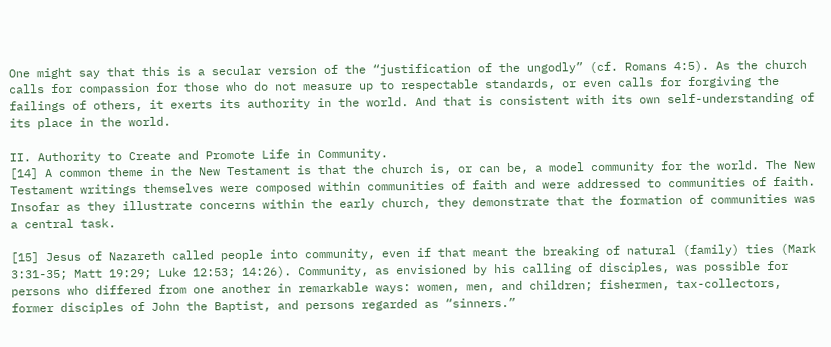One might say that this is a secular version of the “justification of the ungodly” (cf. Romans 4:5). As the church calls for compassion for those who do not measure up to respectable standards, or even calls for forgiving the failings of others, it exerts its authority in the world. And that is consistent with its own self-understanding of its place in the world.

II. Authority to Create and Promote Life in Community.
[14] A common theme in the New Testament is that the church is, or can be, a model community for the world. The New Testament writings themselves were composed within communities of faith and were addressed to communities of faith. Insofar as they illustrate concerns within the early church, they demonstrate that the formation of communities was a central task.

[15] Jesus of Nazareth called people into community, even if that meant the breaking of natural (family) ties (Mark 3:31-35; Matt 19:29; Luke 12:53; 14:26). Community, as envisioned by his calling of disciples, was possible for persons who differed from one another in remarkable ways: women, men, and children; fishermen, tax-collectors, former disciples of John the Baptist, and persons regarded as “sinners.”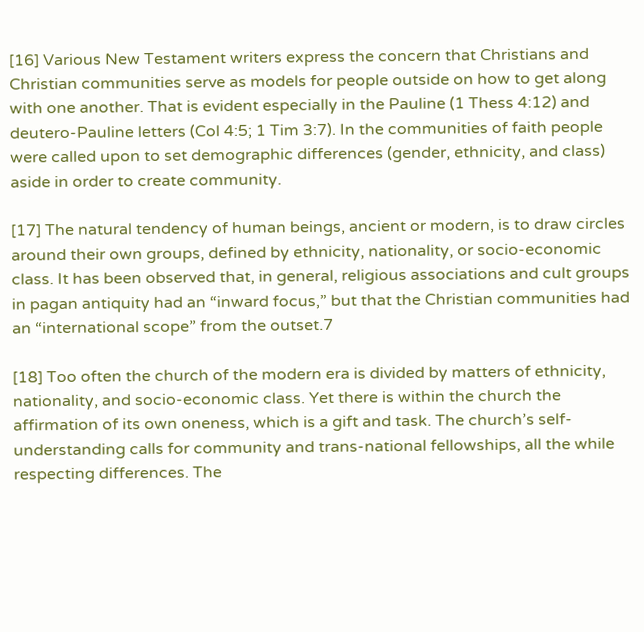[16] Various New Testament writers express the concern that Christians and Christian communities serve as models for people outside on how to get along with one another. That is evident especially in the Pauline (1 Thess 4:12) and deutero-Pauline letters (Col 4:5; 1 Tim 3:7). In the communities of faith people were called upon to set demographic differences (gender, ethnicity, and class) aside in order to create community.

[17] The natural tendency of human beings, ancient or modern, is to draw circles around their own groups, defined by ethnicity, nationality, or socio-economic class. It has been observed that, in general, religious associations and cult groups in pagan antiquity had an “inward focus,” but that the Christian communities had an “international scope” from the outset.7

[18] Too often the church of the modern era is divided by matters of ethnicity, nationality, and socio-economic class. Yet there is within the church the affirmation of its own oneness, which is a gift and task. The church’s self-understanding calls for community and trans-national fellowships, all the while respecting differences. The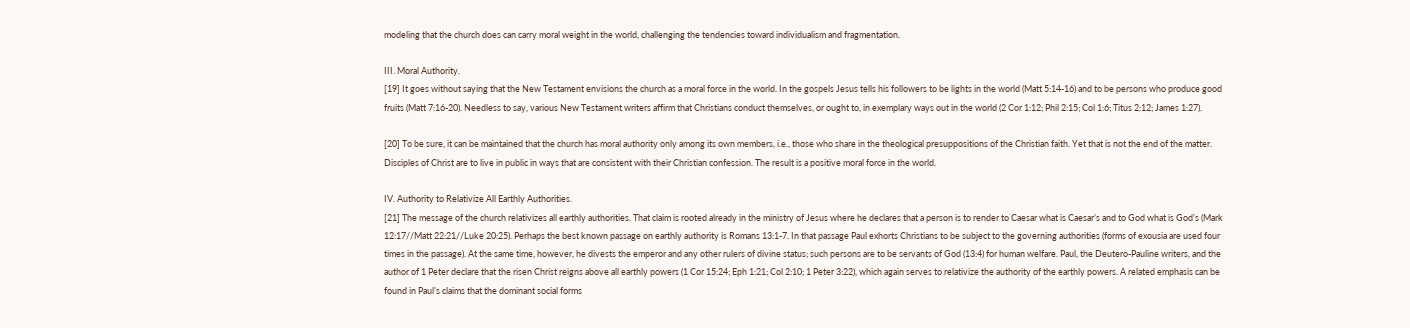modeling that the church does can carry moral weight in the world, challenging the tendencies toward individualism and fragmentation.

III. Moral Authority.
[19] It goes without saying that the New Testament envisions the church as a moral force in the world. In the gospels Jesus tells his followers to be lights in the world (Matt 5:14-16) and to be persons who produce good fruits (Matt 7:16-20). Needless to say, various New Testament writers affirm that Christians conduct themselves, or ought to, in exemplary ways out in the world (2 Cor 1:12; Phil 2:15; Col 1:6; Titus 2:12; James 1:27).

[20] To be sure, it can be maintained that the church has moral authority only among its own members, i.e., those who share in the theological presuppositions of the Christian faith. Yet that is not the end of the matter. Disciples of Christ are to live in public in ways that are consistent with their Christian confession. The result is a positive moral force in the world.

IV. Authority to Relativize All Earthly Authorities.
[21] The message of the church relativizes all earthly authorities. That claim is rooted already in the ministry of Jesus where he declares that a person is to render to Caesar what is Caesar’s and to God what is God’s (Mark 12:17//Matt 22:21//Luke 20:25). Perhaps the best known passage on earthly authority is Romans 13:1-7. In that passage Paul exhorts Christians to be subject to the governing authorities (forms of exousia are used four times in the passage). At the same time, however, he divests the emperor and any other rulers of divine status; such persons are to be servants of God (13:4) for human welfare. Paul, the Deutero-Pauline writers, and the author of 1 Peter declare that the risen Christ reigns above all earthly powers (1 Cor 15:24; Eph 1:21; Col 2:10; 1 Peter 3:22), which again serves to relativize the authority of the earthly powers. A related emphasis can be found in Paul’s claims that the dominant social forms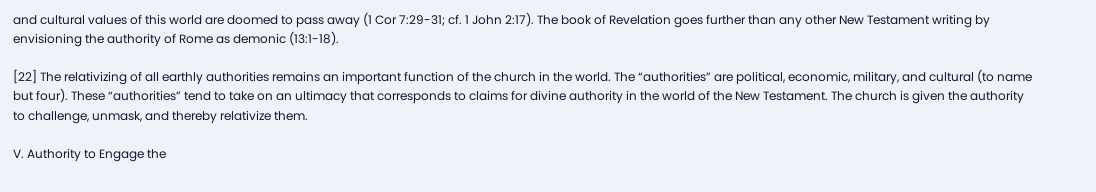and cultural values of this world are doomed to pass away (1 Cor 7:29-31; cf. 1 John 2:17). The book of Revelation goes further than any other New Testament writing by envisioning the authority of Rome as demonic (13:1-18).

[22] The relativizing of all earthly authorities remains an important function of the church in the world. The “authorities” are political, economic, military, and cultural (to name but four). These “authorities” tend to take on an ultimacy that corresponds to claims for divine authority in the world of the New Testament. The church is given the authority to challenge, unmask, and thereby relativize them.

V. Authority to Engage the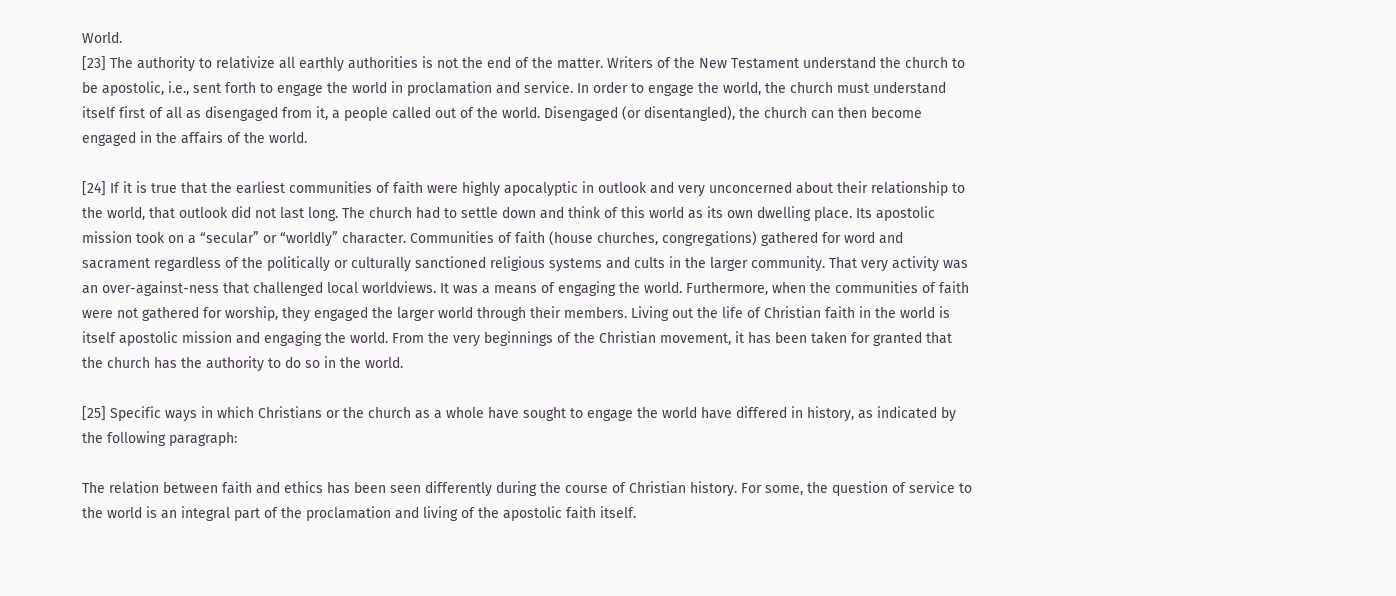World.
[23] The authority to relativize all earthly authorities is not the end of the matter. Writers of the New Testament understand the church to be apostolic, i.e., sent forth to engage the world in proclamation and service. In order to engage the world, the church must understand itself first of all as disengaged from it, a people called out of the world. Disengaged (or disentangled), the church can then become engaged in the affairs of the world.

[24] If it is true that the earliest communities of faith were highly apocalyptic in outlook and very unconcerned about their relationship to the world, that outlook did not last long. The church had to settle down and think of this world as its own dwelling place. Its apostolic mission took on a “secular” or “worldly” character. Communities of faith (house churches, congregations) gathered for word and sacrament regardless of the politically or culturally sanctioned religious systems and cults in the larger community. That very activity was an over-against-ness that challenged local worldviews. It was a means of engaging the world. Furthermore, when the communities of faith were not gathered for worship, they engaged the larger world through their members. Living out the life of Christian faith in the world is itself apostolic mission and engaging the world. From the very beginnings of the Christian movement, it has been taken for granted that the church has the authority to do so in the world.

[25] Specific ways in which Christians or the church as a whole have sought to engage the world have differed in history, as indicated by the following paragraph:

The relation between faith and ethics has been seen differently during the course of Christian history. For some, the question of service to the world is an integral part of the proclamation and living of the apostolic faith itself.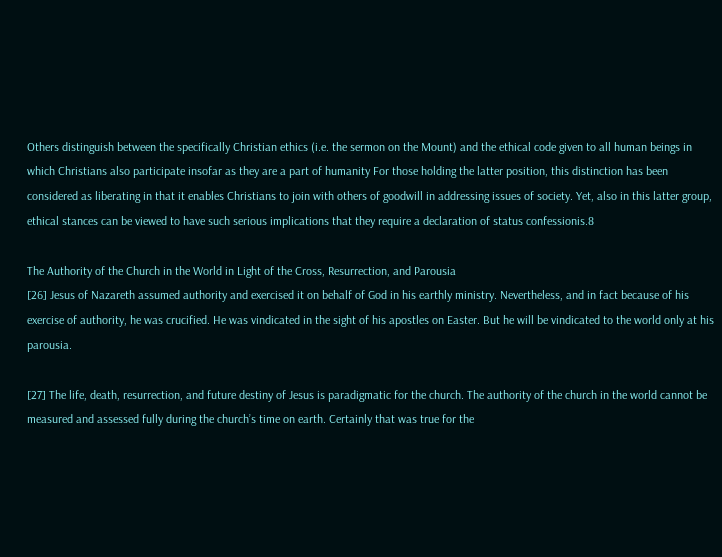Others distinguish between the specifically Christian ethics (i.e. the sermon on the Mount) and the ethical code given to all human beings in which Christians also participate insofar as they are a part of humanity For those holding the latter position, this distinction has been considered as liberating in that it enables Christians to join with others of goodwill in addressing issues of society. Yet, also in this latter group, ethical stances can be viewed to have such serious implications that they require a declaration of status confessionis.8

The Authority of the Church in the World in Light of the Cross, Resurrection, and Parousia
[26] Jesus of Nazareth assumed authority and exercised it on behalf of God in his earthly ministry. Nevertheless, and in fact because of his exercise of authority, he was crucified. He was vindicated in the sight of his apostles on Easter. But he will be vindicated to the world only at his parousia.

[27] The life, death, resurrection, and future destiny of Jesus is paradigmatic for the church. The authority of the church in the world cannot be measured and assessed fully during the church’s time on earth. Certainly that was true for the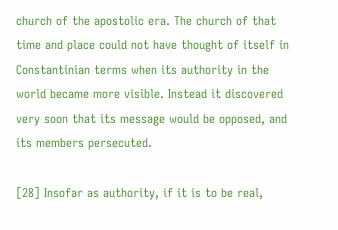church of the apostolic era. The church of that time and place could not have thought of itself in Constantinian terms when its authority in the world became more visible. Instead it discovered very soon that its message would be opposed, and its members persecuted.

[28] Insofar as authority, if it is to be real,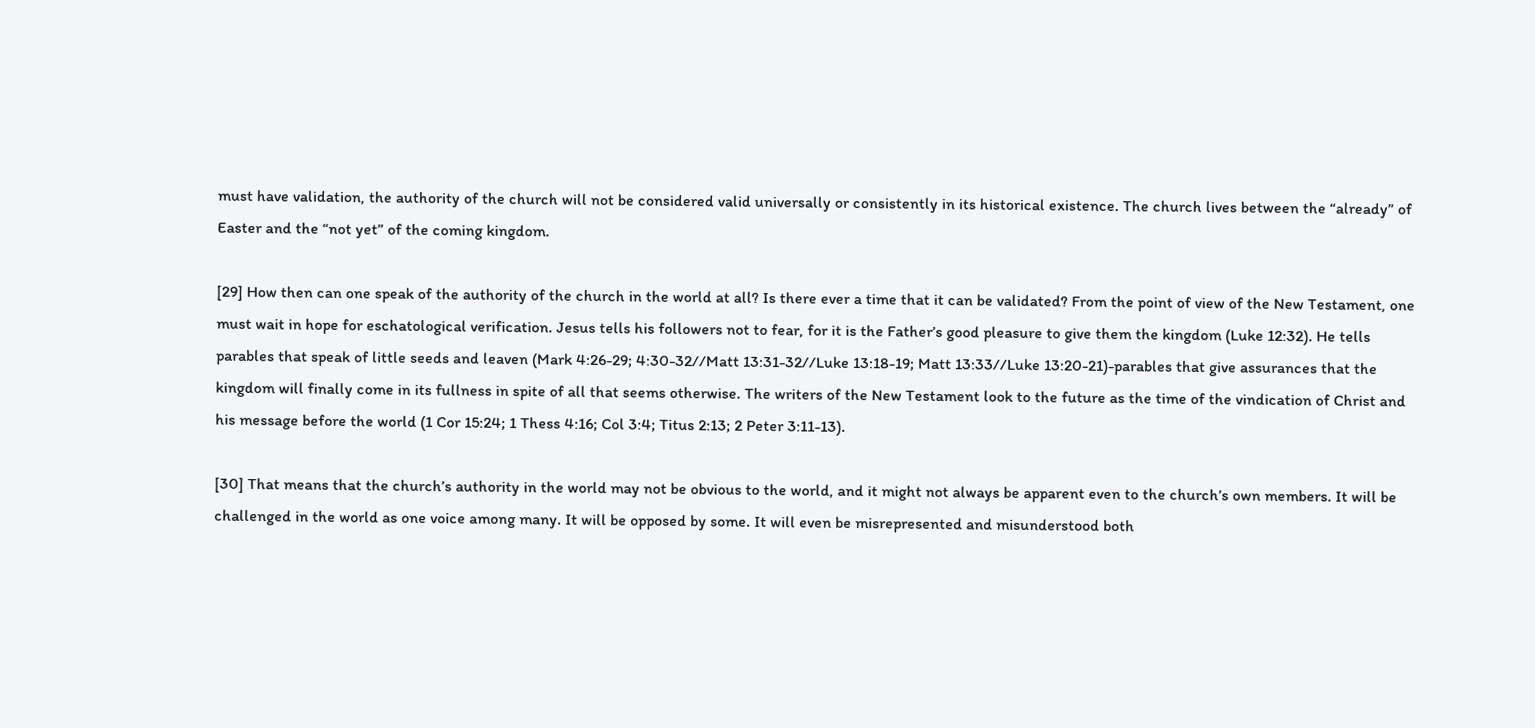must have validation, the authority of the church will not be considered valid universally or consistently in its historical existence. The church lives between the “already” of Easter and the “not yet” of the coming kingdom.

[29] How then can one speak of the authority of the church in the world at all? Is there ever a time that it can be validated? From the point of view of the New Testament, one must wait in hope for eschatological verification. Jesus tells his followers not to fear, for it is the Father’s good pleasure to give them the kingdom (Luke 12:32). He tells parables that speak of little seeds and leaven (Mark 4:26-29; 4:30-32//Matt 13:31-32//Luke 13:18-19; Matt 13:33//Luke 13:20-21)-parables that give assurances that the kingdom will finally come in its fullness in spite of all that seems otherwise. The writers of the New Testament look to the future as the time of the vindication of Christ and his message before the world (1 Cor 15:24; 1 Thess 4:16; Col 3:4; Titus 2:13; 2 Peter 3:11-13).

[30] That means that the church’s authority in the world may not be obvious to the world, and it might not always be apparent even to the church’s own members. It will be challenged in the world as one voice among many. It will be opposed by some. It will even be misrepresented and misunderstood both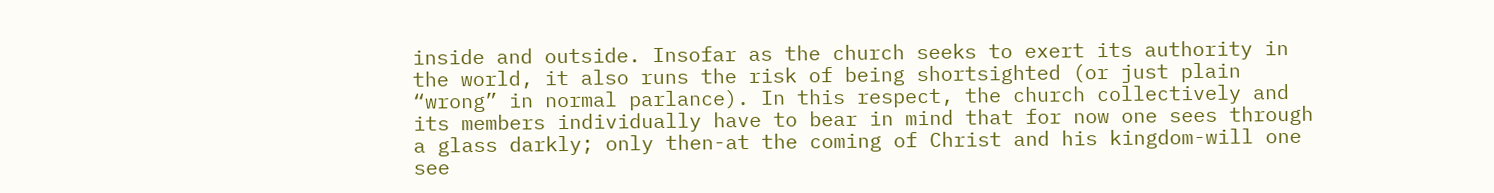inside and outside. Insofar as the church seeks to exert its authority in the world, it also runs the risk of being shortsighted (or just plain “wrong” in normal parlance). In this respect, the church collectively and its members individually have to bear in mind that for now one sees through a glass darkly; only then-at the coming of Christ and his kingdom-will one see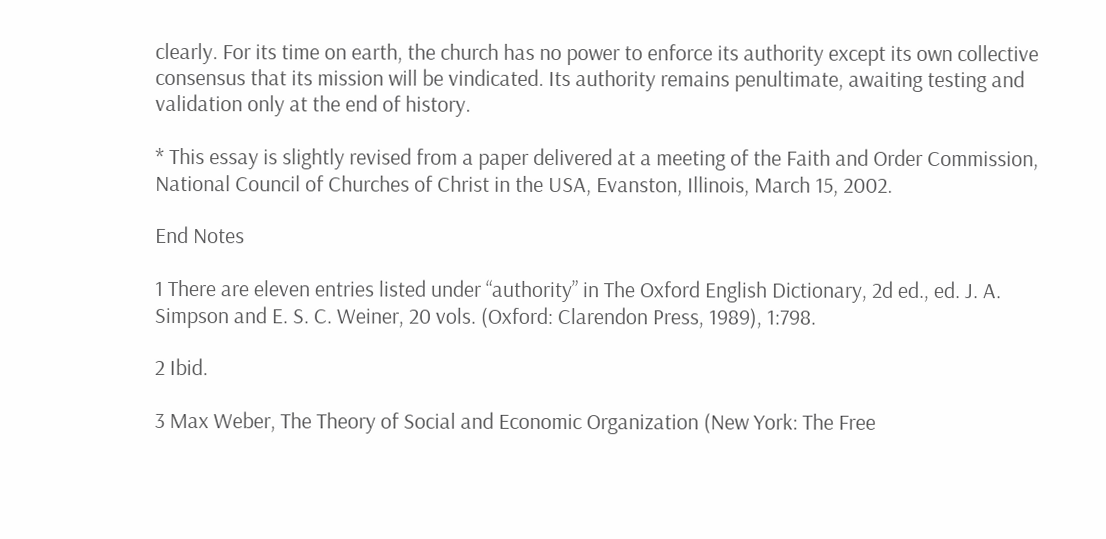clearly. For its time on earth, the church has no power to enforce its authority except its own collective consensus that its mission will be vindicated. Its authority remains penultimate, awaiting testing and validation only at the end of history.

* This essay is slightly revised from a paper delivered at a meeting of the Faith and Order Commission, National Council of Churches of Christ in the USA, Evanston, Illinois, March 15, 2002.

End Notes

1 There are eleven entries listed under “authority” in The Oxford English Dictionary, 2d ed., ed. J. A. Simpson and E. S. C. Weiner, 20 vols. (Oxford: Clarendon Press, 1989), 1:798.

2 Ibid.

3 Max Weber, The Theory of Social and Economic Organization (New York: The Free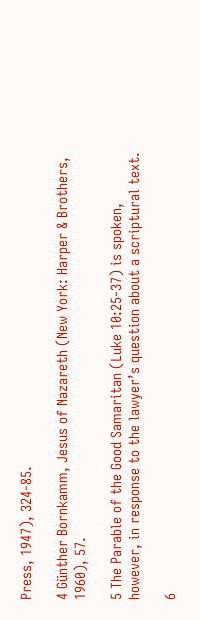Press, 1947), 324-85.

4 Günther Bornkamm, Jesus of Nazareth (New York: Harper & Brothers, 1960), 57.

5 The Parable of the Good Samaritan (Luke 10:25-37) is spoken, however, in response to the lawyer’s question about a scriptural text.

6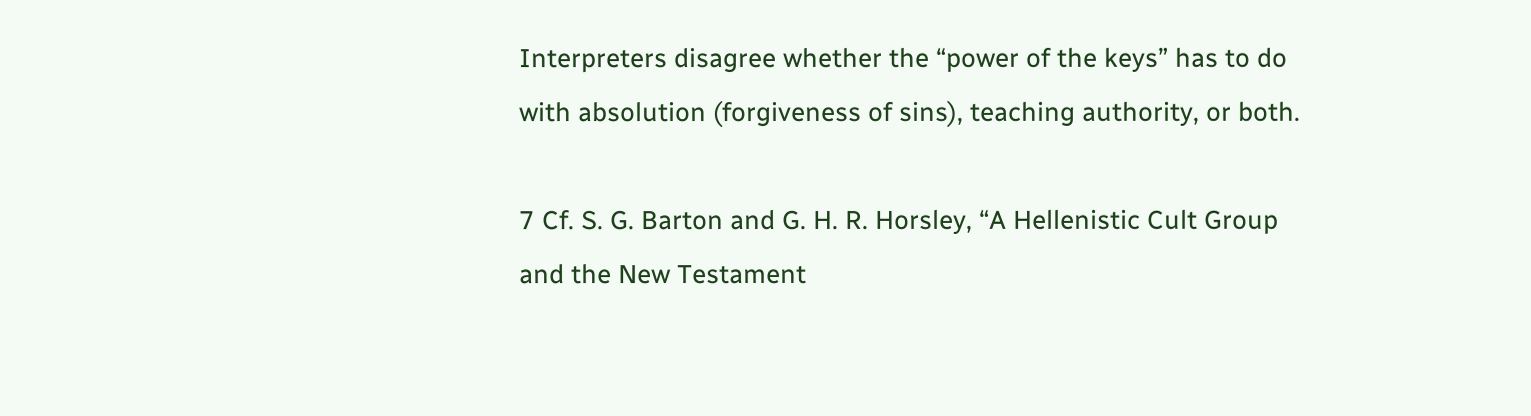Interpreters disagree whether the “power of the keys” has to do with absolution (forgiveness of sins), teaching authority, or both.

7 Cf. S. G. Barton and G. H. R. Horsley, “A Hellenistic Cult Group and the New Testament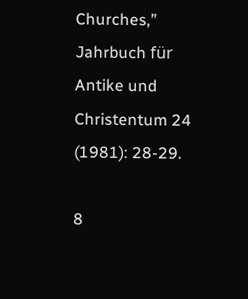Churches,” Jahrbuch für Antike und Christentum 24 (1981): 28-29.

8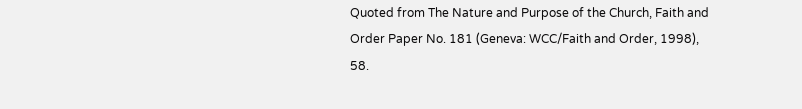Quoted from The Nature and Purpose of the Church, Faith and Order Paper No. 181 (Geneva: WCC/Faith and Order, 1998), 58.